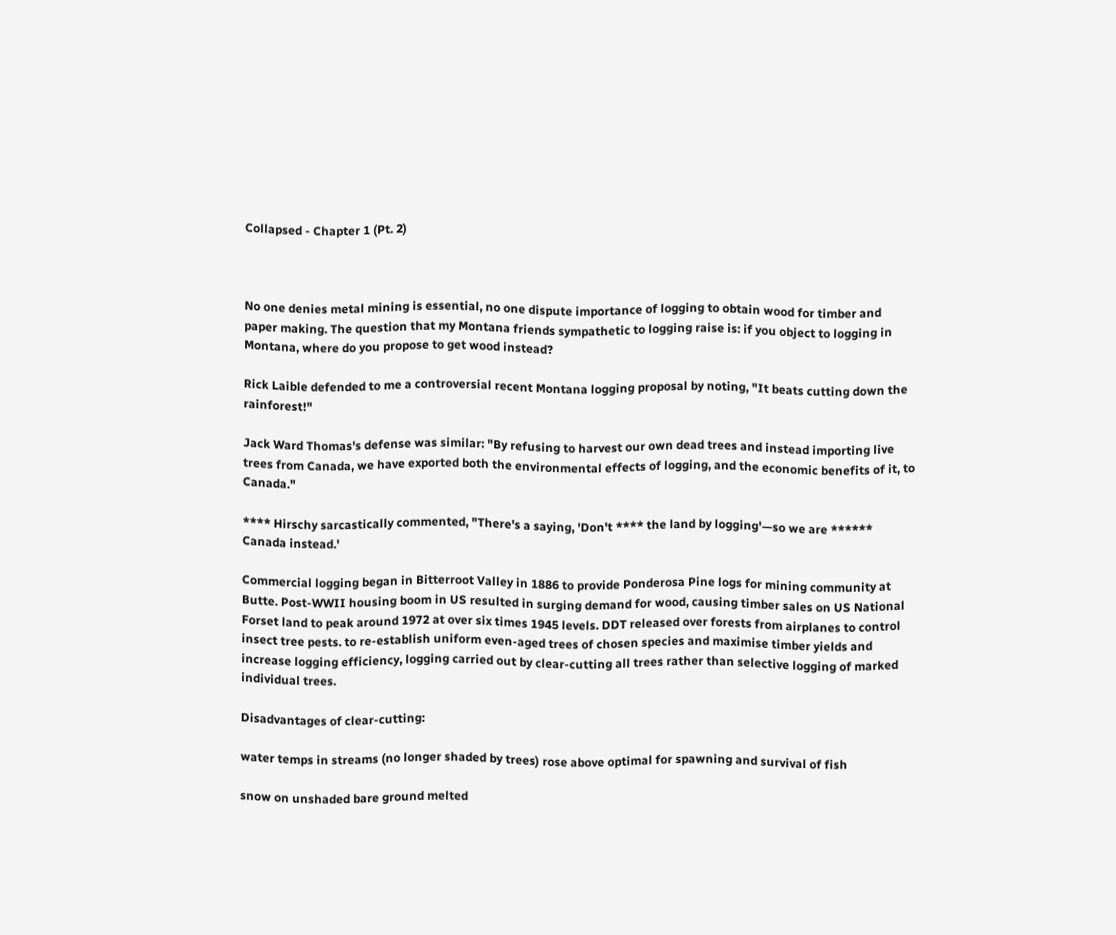Collapsed - Chapter 1 (Pt. 2)



No one denies metal mining is essential, no one dispute importance of logging to obtain wood for timber and paper making. The question that my Montana friends sympathetic to logging raise is: if you object to logging in Montana, where do you propose to get wood instead?

Rick Laible defended to me a controversial recent Montana logging proposal by noting, "It beats cutting down the rainforest!"

Jack Ward Thomas's defense was similar: "By refusing to harvest our own dead trees and instead importing live trees from Canada, we have exported both the environmental effects of logging, and the economic benefits of it, to Canada."

**** Hirschy sarcastically commented, "There's a saying, 'Don't **** the land by logging'—so we are ****** Canada instead.'

Commercial logging began in Bitterroot Valley in 1886 to provide Ponderosa Pine logs for mining community at Butte. Post-WWII housing boom in US resulted in surging demand for wood, causing timber sales on US National Forset land to peak around 1972 at over six times 1945 levels. DDT released over forests from airplanes to control insect tree pests. to re-establish uniform even-aged trees of chosen species and maximise timber yields and increase logging efficiency, logging carried out by clear-cutting all trees rather than selective logging of marked individual trees.

Disadvantages of clear-cutting:

water temps in streams (no longer shaded by trees) rose above optimal for spawning and survival of fish

snow on unshaded bare ground melted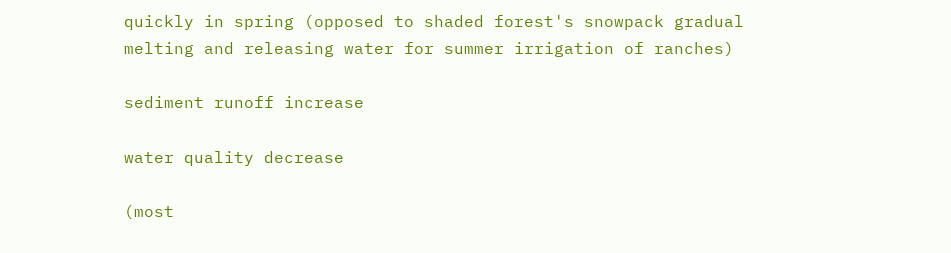quickly in spring (opposed to shaded forest's snowpack gradual melting and releasing water for summer irrigation of ranches)

sediment runoff increase

water quality decrease

(most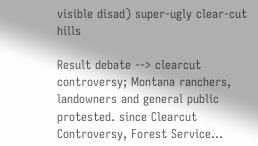visible disad) super-ugly clear-cut hills

Result debate --> clearcut controversy; Montana ranchers, landowners and general public protested. since Clearcut Controversy, Forest Service…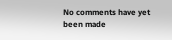No comments have yet been made